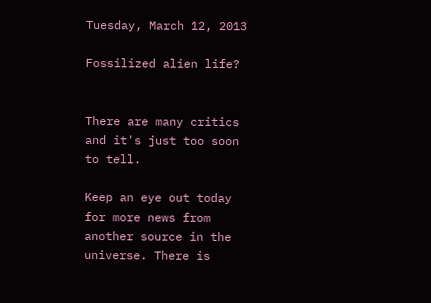Tuesday, March 12, 2013

Fossilized alien life?


There are many critics and it's just too soon to tell.

Keep an eye out today for more news from another source in the universe. There is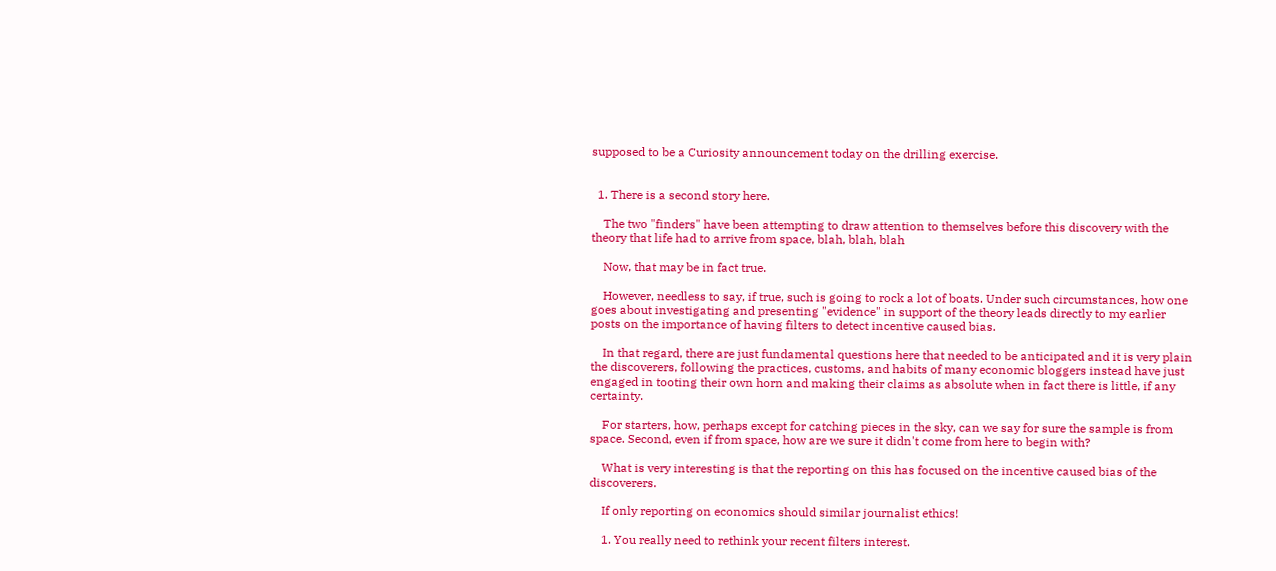supposed to be a Curiosity announcement today on the drilling exercise.


  1. There is a second story here.

    The two "finders" have been attempting to draw attention to themselves before this discovery with the theory that life had to arrive from space, blah, blah, blah

    Now, that may be in fact true.

    However, needless to say, if true, such is going to rock a lot of boats. Under such circumstances, how one goes about investigating and presenting "evidence" in support of the theory leads directly to my earlier posts on the importance of having filters to detect incentive caused bias.

    In that regard, there are just fundamental questions here that needed to be anticipated and it is very plain the discoverers, following the practices, customs, and habits of many economic bloggers instead have just engaged in tooting their own horn and making their claims as absolute when in fact there is little, if any certainty.

    For starters, how, perhaps except for catching pieces in the sky, can we say for sure the sample is from space. Second, even if from space, how are we sure it didn't come from here to begin with?

    What is very interesting is that the reporting on this has focused on the incentive caused bias of the discoverers.

    If only reporting on economics should similar journalist ethics!

    1. You really need to rethink your recent filters interest.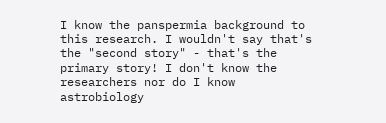I know the panspermia background to this research. I wouldn't say that's the "second story" - that's the primary story! I don't know the researchers nor do I know astrobiology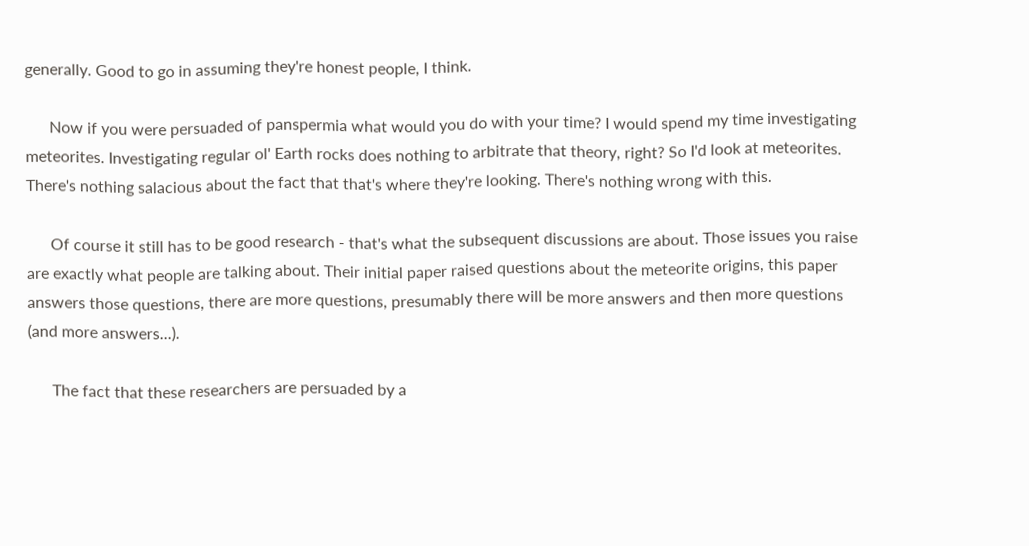generally. Good to go in assuming they're honest people, I think.

      Now if you were persuaded of panspermia what would you do with your time? I would spend my time investigating meteorites. Investigating regular ol' Earth rocks does nothing to arbitrate that theory, right? So I'd look at meteorites. There's nothing salacious about the fact that that's where they're looking. There's nothing wrong with this.

      Of course it still has to be good research - that's what the subsequent discussions are about. Those issues you raise are exactly what people are talking about. Their initial paper raised questions about the meteorite origins, this paper answers those questions, there are more questions, presumably there will be more answers and then more questions (and more answers...).

      The fact that these researchers are persuaded by a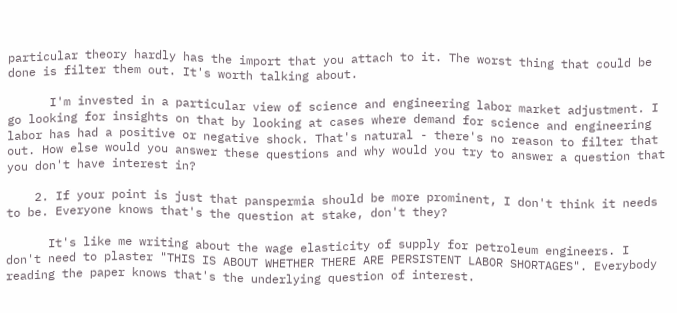particular theory hardly has the import that you attach to it. The worst thing that could be done is filter them out. It's worth talking about.

      I'm invested in a particular view of science and engineering labor market adjustment. I go looking for insights on that by looking at cases where demand for science and engineering labor has had a positive or negative shock. That's natural - there's no reason to filter that out. How else would you answer these questions and why would you try to answer a question that you don't have interest in?

    2. If your point is just that panspermia should be more prominent, I don't think it needs to be. Everyone knows that's the question at stake, don't they?

      It's like me writing about the wage elasticity of supply for petroleum engineers. I don't need to plaster "THIS IS ABOUT WHETHER THERE ARE PERSISTENT LABOR SHORTAGES". Everybody reading the paper knows that's the underlying question of interest.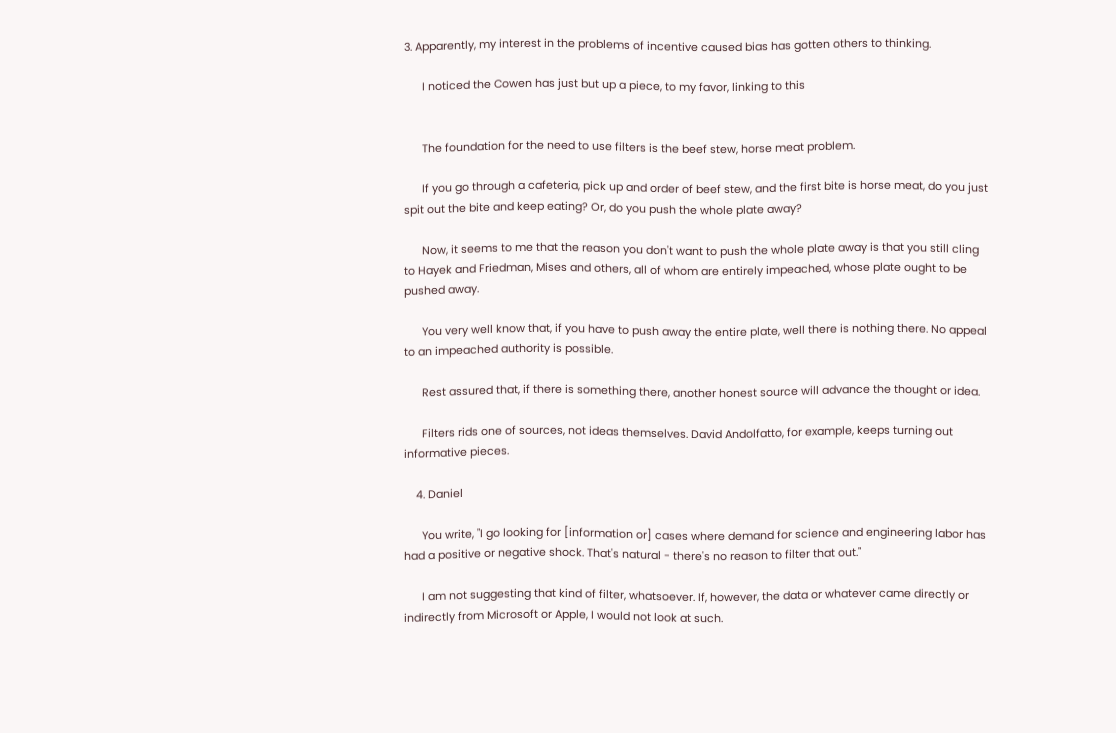3. Apparently, my interest in the problems of incentive caused bias has gotten others to thinking.

      I noticed the Cowen has just but up a piece, to my favor, linking to this


      The foundation for the need to use filters is the beef stew, horse meat problem.

      If you go through a cafeteria, pick up and order of beef stew, and the first bite is horse meat, do you just spit out the bite and keep eating? Or, do you push the whole plate away?

      Now, it seems to me that the reason you don't want to push the whole plate away is that you still cling to Hayek and Friedman, Mises and others, all of whom are entirely impeached, whose plate ought to be pushed away.

      You very well know that, if you have to push away the entire plate, well there is nothing there. No appeal to an impeached authority is possible.

      Rest assured that, if there is something there, another honest source will advance the thought or idea.

      Filters rids one of sources, not ideas themselves. David Andolfatto, for example, keeps turning out informative pieces.

    4. Daniel

      You write, "I go looking for [information or] cases where demand for science and engineering labor has had a positive or negative shock. That's natural - there's no reason to filter that out."

      I am not suggesting that kind of filter, whatsoever. If, however, the data or whatever came directly or indirectly from Microsoft or Apple, I would not look at such.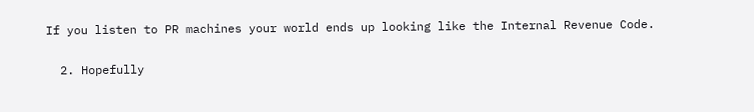If you listen to PR machines your world ends up looking like the Internal Revenue Code.

  2. Hopefully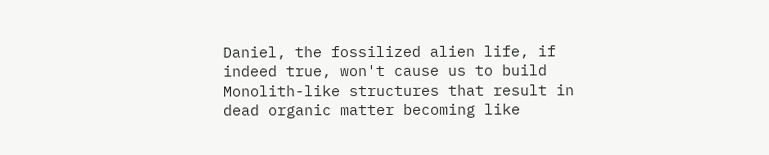Daniel, the fossilized alien life, if indeed true, won't cause us to build Monolith-like structures that result in dead organic matter becoming like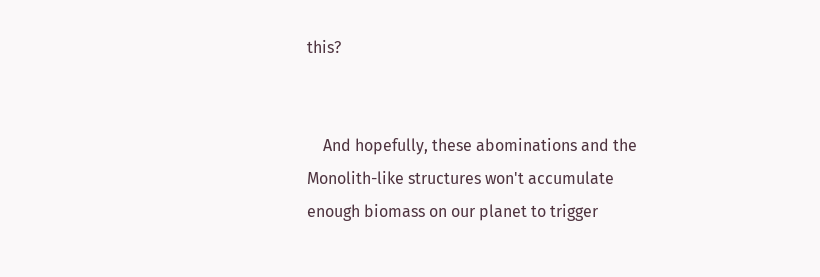this?


    And hopefully, these abominations and the Monolith-like structures won't accumulate enough biomass on our planet to trigger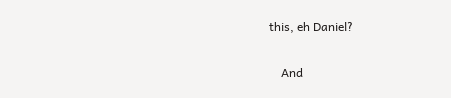this, eh Daniel?


    And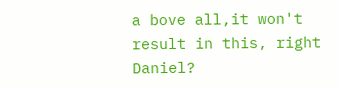a bove all,it won't result in this, right Daniel?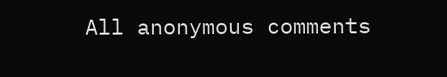All anonymous comments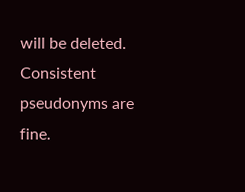will be deleted. Consistent pseudonyms are fine.